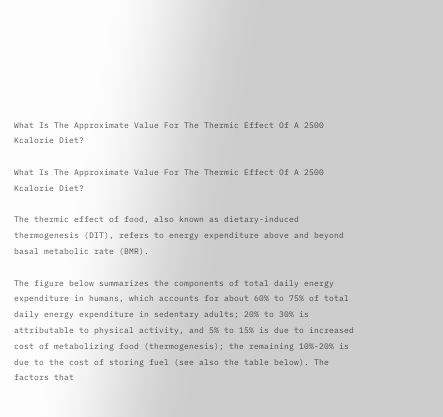What Is The Approximate Value For The Thermic Effect Of A 2500 Kcalorie Diet?

What Is The Approximate Value For The Thermic Effect Of A 2500 Kcalorie Diet?

The thermic effect of food, also known as dietary-induced thermogenesis (DIT), refers to energy expenditure above and beyond basal metabolic rate (BMR).

The figure below summarizes the components of total daily energy expenditure in humans, which accounts for about 60% to 75% of total daily energy expenditure in sedentary adults; 20% to 30% is attributable to physical activity, and 5% to 15% is due to increased cost of metabolizing food (thermogenesis); the remaining 10%-20% is due to the cost of storing fuel (see also the table below). The factors that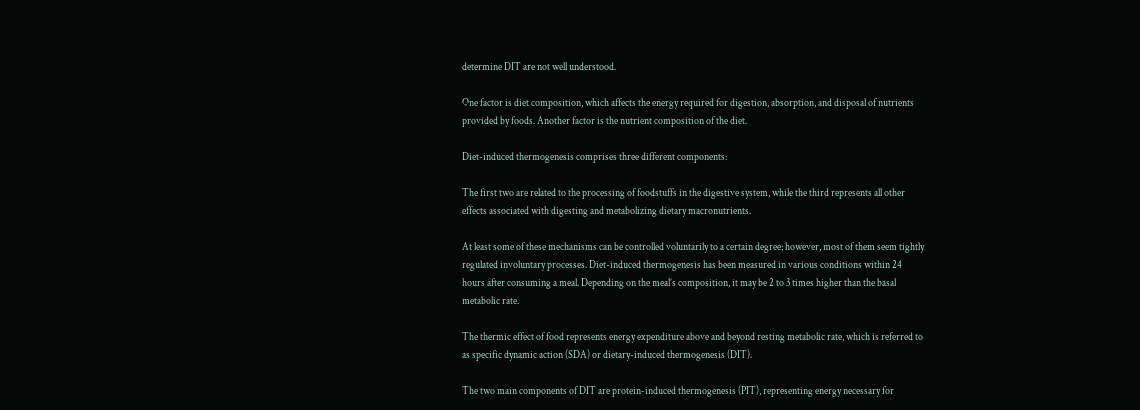determine DIT are not well understood.

One factor is diet composition, which affects the energy required for digestion, absorption, and disposal of nutrients provided by foods. Another factor is the nutrient composition of the diet.

Diet-induced thermogenesis comprises three different components:

The first two are related to the processing of foodstuffs in the digestive system, while the third represents all other effects associated with digesting and metabolizing dietary macronutrients.

At least some of these mechanisms can be controlled voluntarily to a certain degree; however, most of them seem tightly regulated involuntary processes. Diet-induced thermogenesis has been measured in various conditions within 24 hours after consuming a meal. Depending on the meal’s composition, it may be 2 to 3 times higher than the basal metabolic rate.

The thermic effect of food represents energy expenditure above and beyond resting metabolic rate, which is referred to as specific dynamic action (SDA) or dietary-induced thermogenesis (DIT).

The two main components of DIT are protein-induced thermogenesis (PIT), representing energy necessary for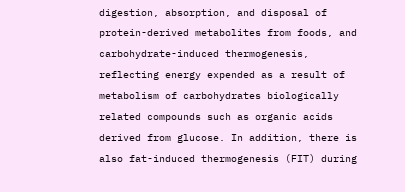digestion, absorption, and disposal of protein-derived metabolites from foods, and carbohydrate-induced thermogenesis, reflecting energy expended as a result of metabolism of carbohydrates biologically related compounds such as organic acids derived from glucose. In addition, there is also fat-induced thermogenesis (FIT) during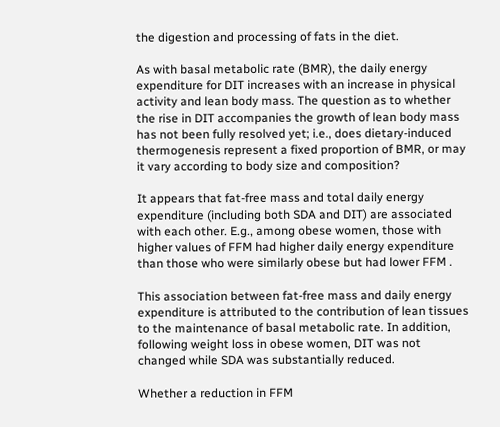the digestion and processing of fats in the diet.

As with basal metabolic rate (BMR), the daily energy expenditure for DIT increases with an increase in physical activity and lean body mass. The question as to whether the rise in DIT accompanies the growth of lean body mass has not been fully resolved yet; i.e., does dietary-induced thermogenesis represent a fixed proportion of BMR, or may it vary according to body size and composition?

It appears that fat-free mass and total daily energy expenditure (including both SDA and DIT) are associated with each other. E.g., among obese women, those with higher values of FFM had higher daily energy expenditure than those who were similarly obese but had lower FFM .

This association between fat-free mass and daily energy expenditure is attributed to the contribution of lean tissues to the maintenance of basal metabolic rate. In addition, following weight loss in obese women, DIT was not changed while SDA was substantially reduced.

Whether a reduction in FFM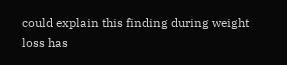could explain this finding during weight loss has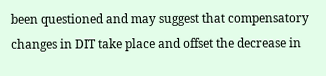been questioned and may suggest that compensatory changes in DIT take place and offset the decrease in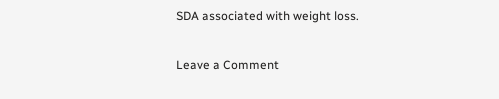SDA associated with weight loss.

Leave a Comment